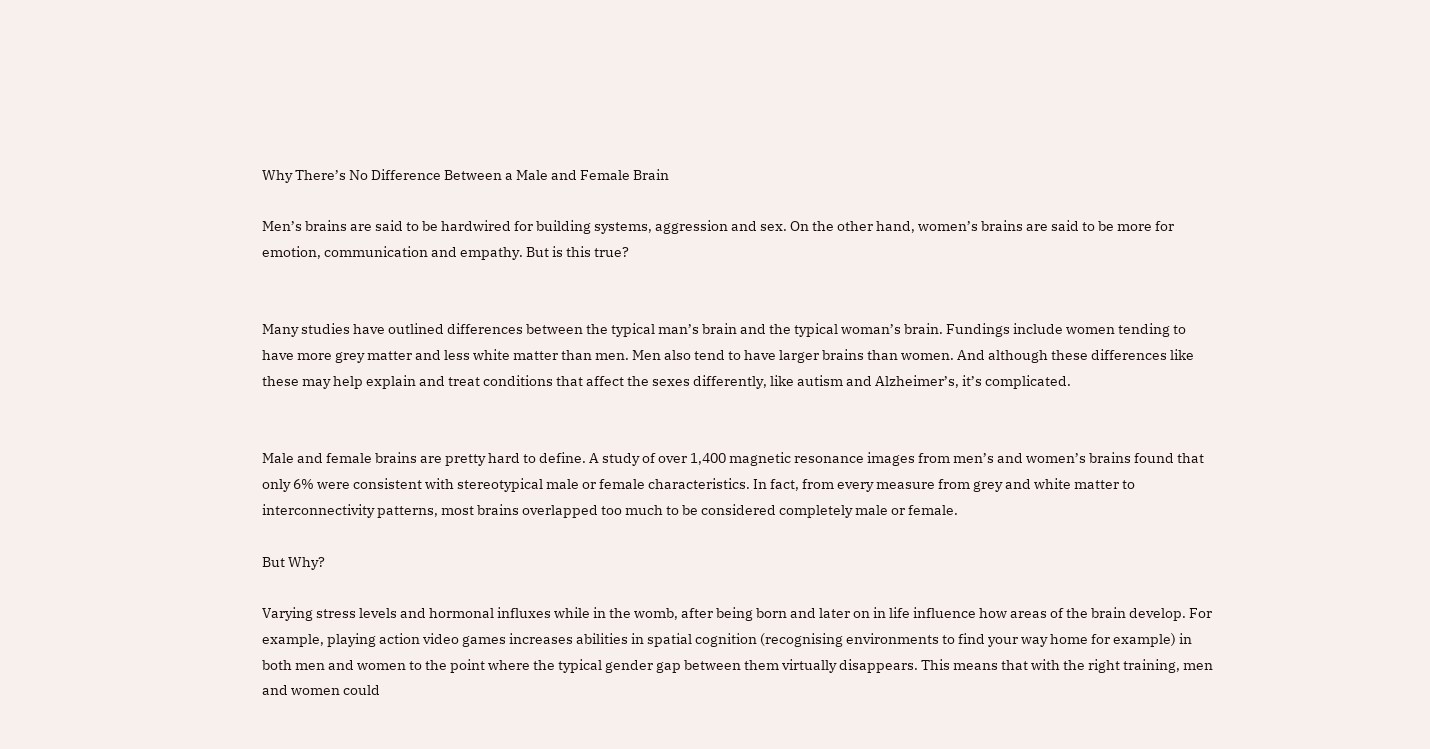Why There’s No Difference Between a Male and Female Brain

Men’s brains are said to be hardwired for building systems, aggression and sex. On the other hand, women’s brains are said to be more for emotion, communication and empathy. But is this true?


Many studies have outlined differences between the typical man’s brain and the typical woman’s brain. Fundings include women tending to have more grey matter and less white matter than men. Men also tend to have larger brains than women. And although these differences like these may help explain and treat conditions that affect the sexes differently, like autism and Alzheimer’s, it’s complicated.


Male and female brains are pretty hard to define. A study of over 1,400 magnetic resonance images from men’s and women’s brains found that only 6% were consistent with stereotypical male or female characteristics. In fact, from every measure from grey and white matter to interconnectivity patterns, most brains overlapped too much to be considered completely male or female.

But Why?

Varying stress levels and hormonal influxes while in the womb, after being born and later on in life influence how areas of the brain develop. For example, playing action video games increases abilities in spatial cognition (recognising environments to find your way home for example) in both men and women to the point where the typical gender gap between them virtually disappears. This means that with the right training, men and women could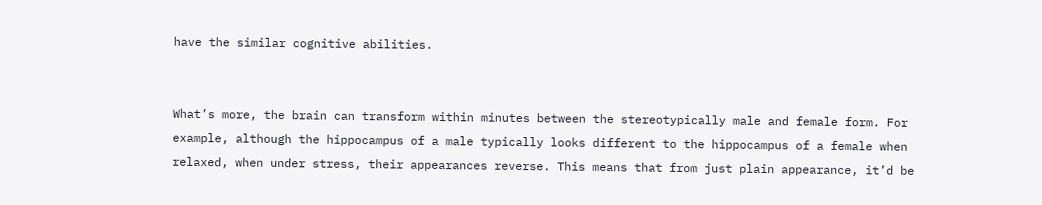have the similar cognitive abilities.


What’s more, the brain can transform within minutes between the stereotypically male and female form. For example, although the hippocampus of a male typically looks different to the hippocampus of a female when relaxed, when under stress, their appearances reverse. This means that from just plain appearance, it’d be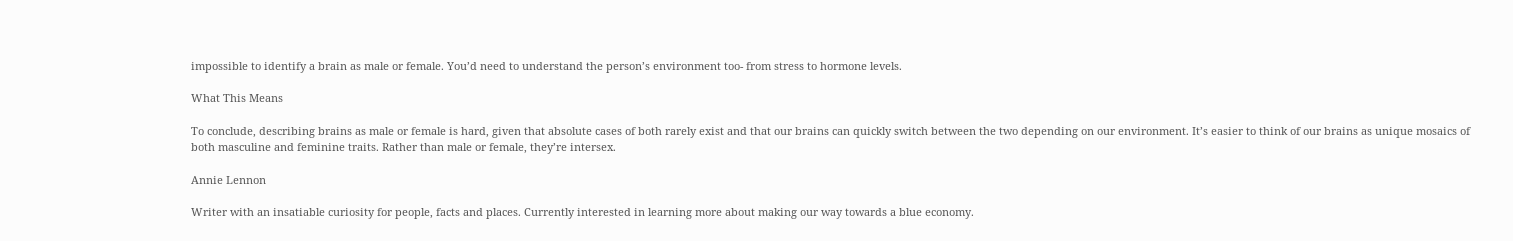impossible to identify a brain as male or female. You’d need to understand the person’s environment too- from stress to hormone levels.

What This Means

To conclude, describing brains as male or female is hard, given that absolute cases of both rarely exist and that our brains can quickly switch between the two depending on our environment. It’s easier to think of our brains as unique mosaics of both masculine and feminine traits. Rather than male or female, they’re intersex.

Annie Lennon

Writer with an insatiable curiosity for people, facts and places. Currently interested in learning more about making our way towards a blue economy.